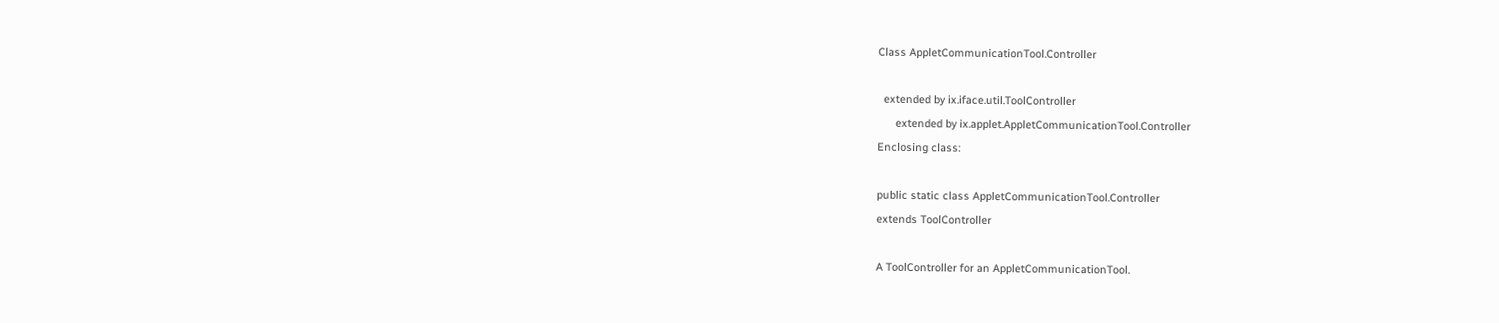Class AppletCommunicationTool.Controller

  extended by ix.iface.util.ToolController
      extended by ix.applet.AppletCommunicationTool.Controller
Enclosing class:

public static class AppletCommunicationTool.Controller
extends ToolController

A ToolController for an AppletCommunicationTool.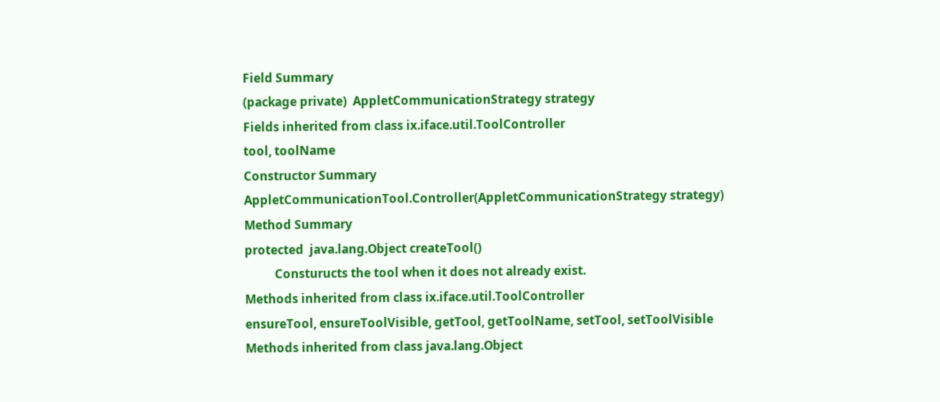Field Summary
(package private)  AppletCommunicationStrategy strategy
Fields inherited from class ix.iface.util.ToolController
tool, toolName
Constructor Summary
AppletCommunicationTool.Controller(AppletCommunicationStrategy strategy)
Method Summary
protected  java.lang.Object createTool()
          Consturucts the tool when it does not already exist.
Methods inherited from class ix.iface.util.ToolController
ensureTool, ensureToolVisible, getTool, getToolName, setTool, setToolVisible
Methods inherited from class java.lang.Object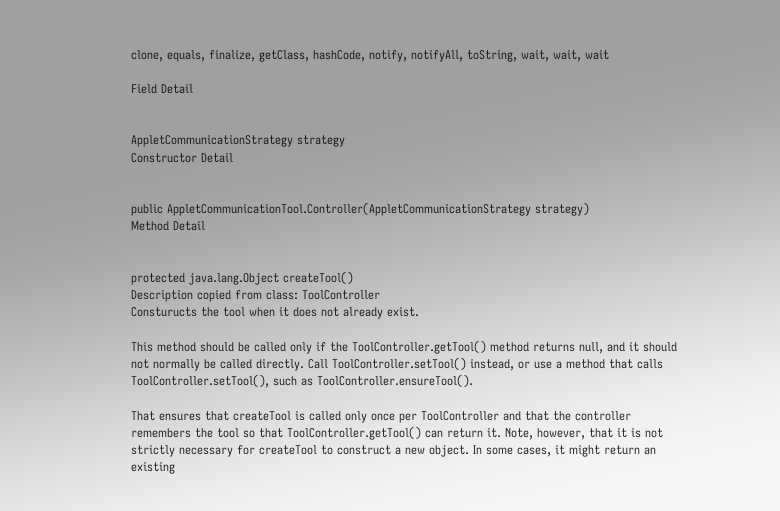clone, equals, finalize, getClass, hashCode, notify, notifyAll, toString, wait, wait, wait

Field Detail


AppletCommunicationStrategy strategy
Constructor Detail


public AppletCommunicationTool.Controller(AppletCommunicationStrategy strategy)
Method Detail


protected java.lang.Object createTool()
Description copied from class: ToolController
Consturucts the tool when it does not already exist.

This method should be called only if the ToolController.getTool() method returns null, and it should not normally be called directly. Call ToolController.setTool() instead, or use a method that calls ToolController.setTool(), such as ToolController.ensureTool().

That ensures that createTool is called only once per ToolController and that the controller remembers the tool so that ToolController.getTool() can return it. Note, however, that it is not strictly necessary for createTool to construct a new object. In some cases, it might return an existing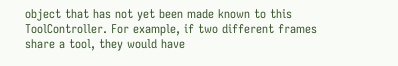object that has not yet been made known to this ToolController. For example, if two different frames share a tool, they would have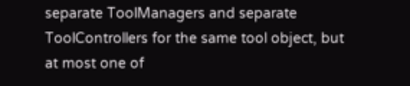separate ToolManagers and separate ToolControllers for the same tool object, but at most one of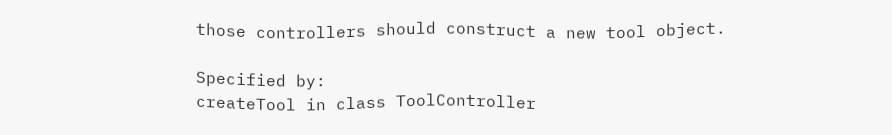those controllers should construct a new tool object.

Specified by:
createTool in class ToolController